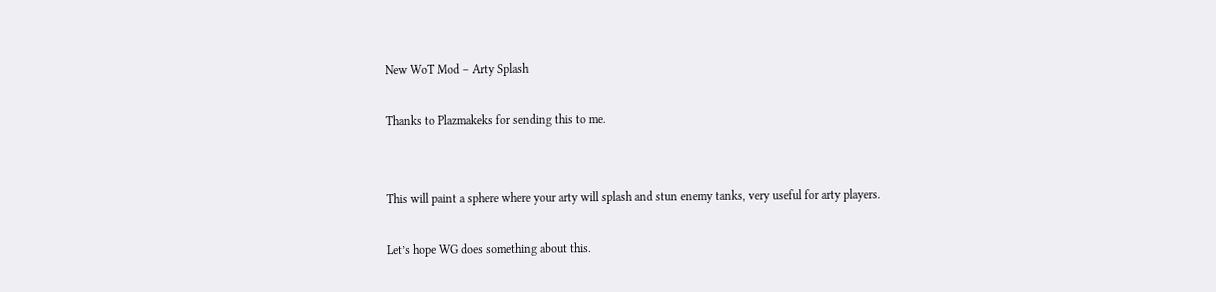New WoT Mod – Arty Splash

Thanks to Plazmakeks for sending this to me.


This will paint a sphere where your arty will splash and stun enemy tanks, very useful for arty players.

Let’s hope WG does something about this.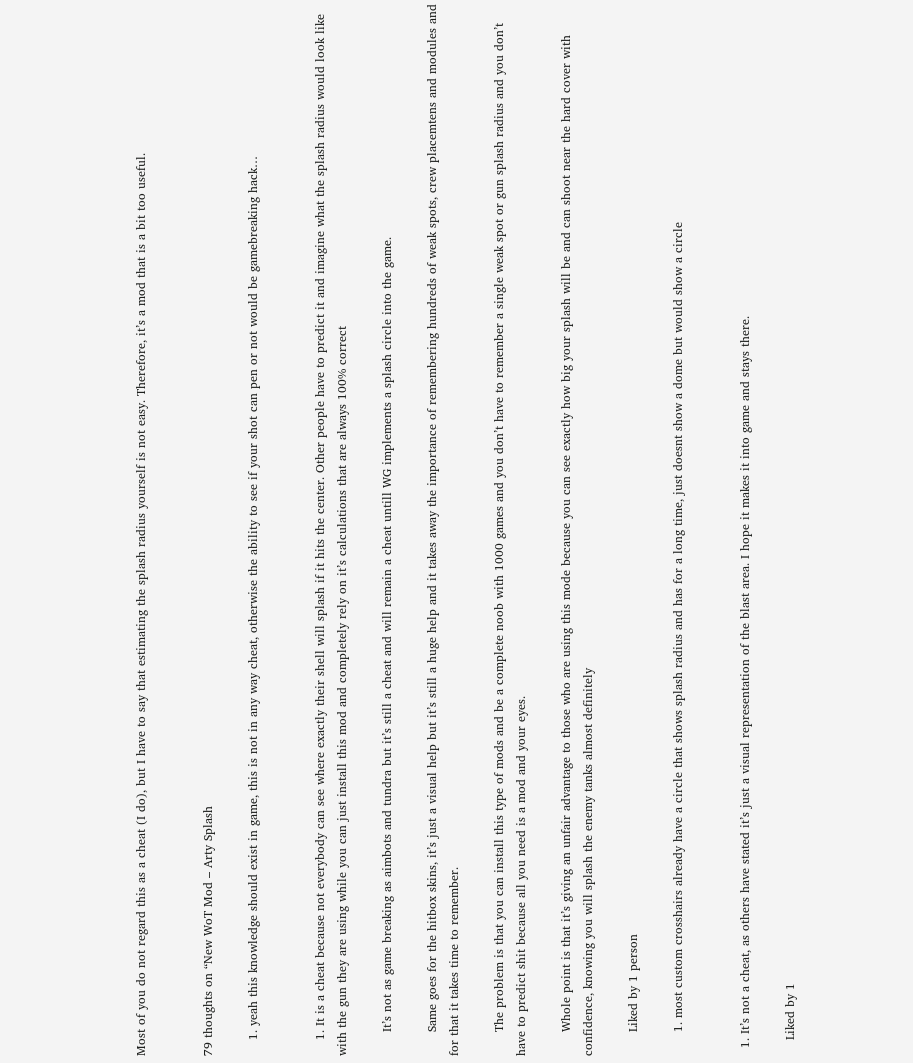Most of you do not regard this as a cheat (I do), but I have to say that estimating the splash radius yourself is not easy. Therefore, it’s a mod that is a bit too useful.


79 thoughts on “New WoT Mod – Arty Splash

    1. yeah this knowledge should exist in game, this is not in any way cheat, otherwise the ability to see if your shot can pen or not would be gamebreaking hack…


    1. It is a cheat because not everybody can see where exactly their shell will splash if it hits the center. Other people have to predict it and imagine what the splash radius would look like with the gun they are using while you can just install this mod and completely rely on it’s calculations that are always 100% correct

      It’s not as game breaking as aimbots and tundra but it’s still a cheat and will remain a cheat untill WG implements a splash circle into the game.

      Same goes for the hitbox skins, it’s just a visual help but it’s still a huge help and it takes away the importance of remembering hundreds of weak spots, crew placemtens and modules and for that it takes time to remember.

      The problem is that you can install this type of mods and be a complete noob with 1000 games and you don’t have to remember a single weak spot or gun splash radius and you don’t have to predict shit because all you need is a mod and your eyes.

      Whole point is that it’s giving an unfair advantage to those who are using this mode because you can see exactly how big your splash will be and can shoot near the hard cover with confidence, knowing you will splash the enemy tanks almost definitely

      Liked by 1 person

      1. most custom crosshairs already have a circle that shows splash radius and has for a long time, just doesnt show a dome but would show a circle


  1. It’s not a cheat, as others have stated it’s just a visual representation of the blast area. I hope it makes it into game and stays there.

    Liked by 1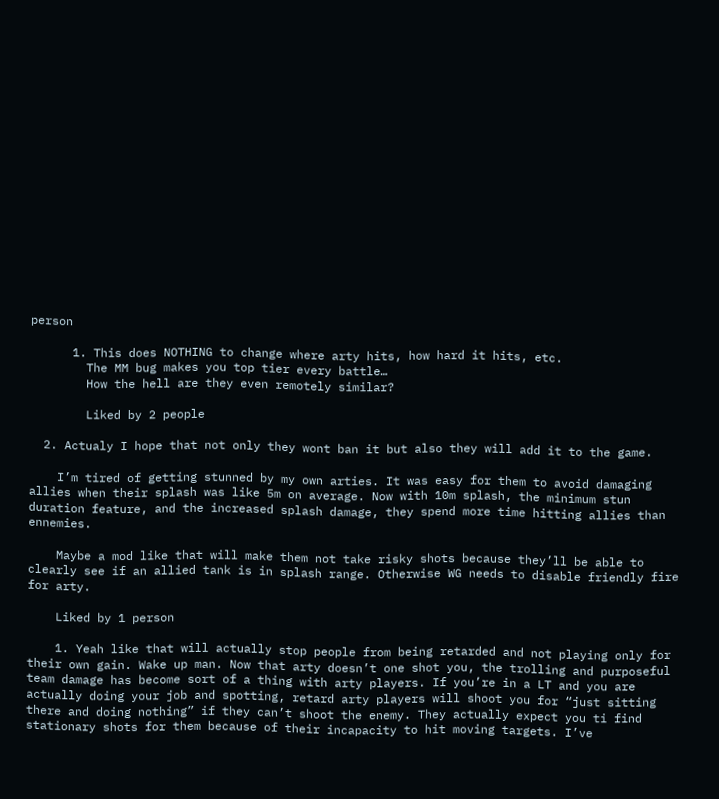person

      1. This does NOTHING to change where arty hits, how hard it hits, etc.
        The MM bug makes you top tier every battle…
        How the hell are they even remotely similar?

        Liked by 2 people

  2. Actualy I hope that not only they wont ban it but also they will add it to the game.

    I’m tired of getting stunned by my own arties. It was easy for them to avoid damaging allies when their splash was like 5m on average. Now with 10m splash, the minimum stun duration feature, and the increased splash damage, they spend more time hitting allies than ennemies.

    Maybe a mod like that will make them not take risky shots because they’ll be able to clearly see if an allied tank is in splash range. Otherwise WG needs to disable friendly fire for arty.

    Liked by 1 person

    1. Yeah like that will actually stop people from being retarded and not playing only for their own gain. Wake up man. Now that arty doesn’t one shot you, the trolling and purposeful team damage has become sort of a thing with arty players. If you’re in a LT and you are actually doing your job and spotting, retard arty players will shoot you for “just sitting there and doing nothing” if they can’t shoot the enemy. They actually expect you ti find stationary shots for them because of their incapacity to hit moving targets. I’ve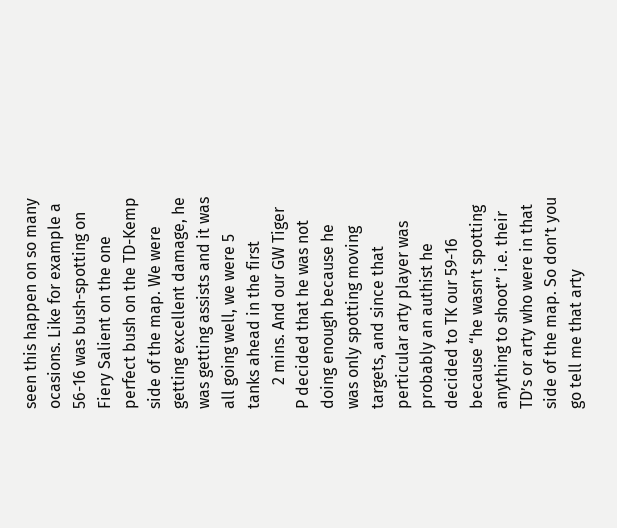seen this happen on so many ocasions. Like for example a 56-16 was bush-spotting on Fiery Salient on the one perfect bush on the TD-Kemp side of the map. We were getting excellent damage, he was getting assists and it was all going well, we were 5 tanks ahead in the first
      2 mins. And our GW Tiger P decided that he was not doing enough because he was only spotting moving targets, and since that perticular arty player was probably an authist he decided to TK our 59-16 because “he wasn’t spotting anything to shoot” i.e. their TD’s or arty who were in that side of the map. So don’t you go tell me that arty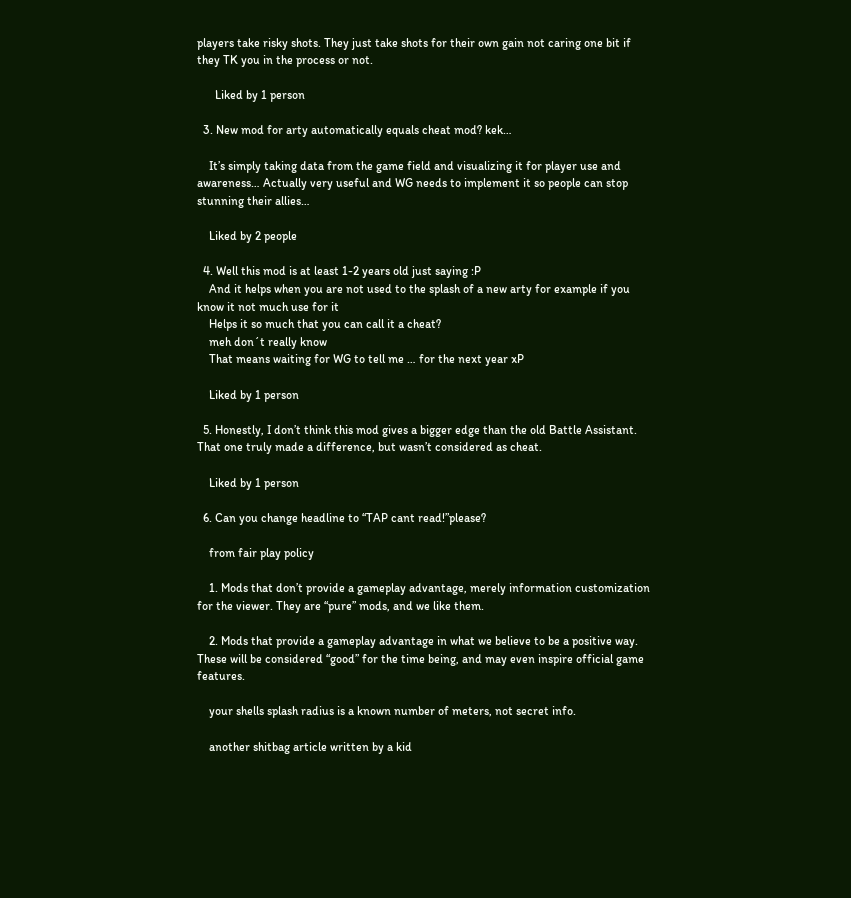players take risky shots. They just take shots for their own gain not caring one bit if they TK you in the process or not.

      Liked by 1 person

  3. New mod for arty automatically equals cheat mod? kek…

    It’s simply taking data from the game field and visualizing it for player use and awareness… Actually very useful and WG needs to implement it so people can stop stunning their allies…

    Liked by 2 people

  4. Well this mod is at least 1-2 years old just saying :P
    And it helps when you are not used to the splash of a new arty for example if you know it not much use for it
    Helps it so much that you can call it a cheat?
    meh don´t really know
    That means waiting for WG to tell me … for the next year xP

    Liked by 1 person

  5. Honestly, I don’t think this mod gives a bigger edge than the old Battle Assistant. That one truly made a difference, but wasn’t considered as cheat.

    Liked by 1 person

  6. Can you change headline to “TAP cant read!”please?

    from fair play policy

    1. Mods that don’t provide a gameplay advantage, merely information customization for the viewer. They are “pure” mods, and we like them.

    2. Mods that provide a gameplay advantage in what we believe to be a positive way. These will be considered “good” for the time being, and may even inspire official game features.

    your shells splash radius is a known number of meters, not secret info.

    another shitbag article written by a kid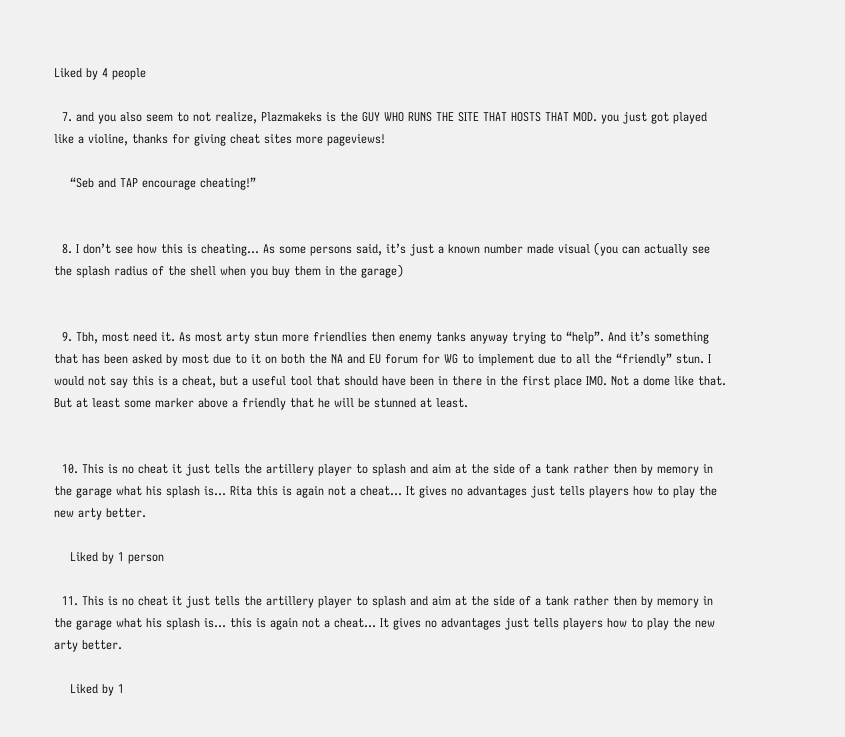Liked by 4 people

  7. and you also seem to not realize, Plazmakeks is the GUY WHO RUNS THE SITE THAT HOSTS THAT MOD. you just got played like a violine, thanks for giving cheat sites more pageviews!

    “Seb and TAP encourage cheating!”


  8. I don’t see how this is cheating… As some persons said, it’s just a known number made visual (you can actually see the splash radius of the shell when you buy them in the garage)


  9. Tbh, most need it. As most arty stun more friendlies then enemy tanks anyway trying to “help”. And it’s something that has been asked by most due to it on both the NA and EU forum for WG to implement due to all the “friendly” stun. I would not say this is a cheat, but a useful tool that should have been in there in the first place IMO. Not a dome like that. But at least some marker above a friendly that he will be stunned at least.


  10. This is no cheat it just tells the artillery player to splash and aim at the side of a tank rather then by memory in the garage what his splash is… Rita this is again not a cheat… It gives no advantages just tells players how to play the new arty better.

    Liked by 1 person

  11. This is no cheat it just tells the artillery player to splash and aim at the side of a tank rather then by memory in the garage what his splash is… this is again not a cheat… It gives no advantages just tells players how to play the new arty better.

    Liked by 1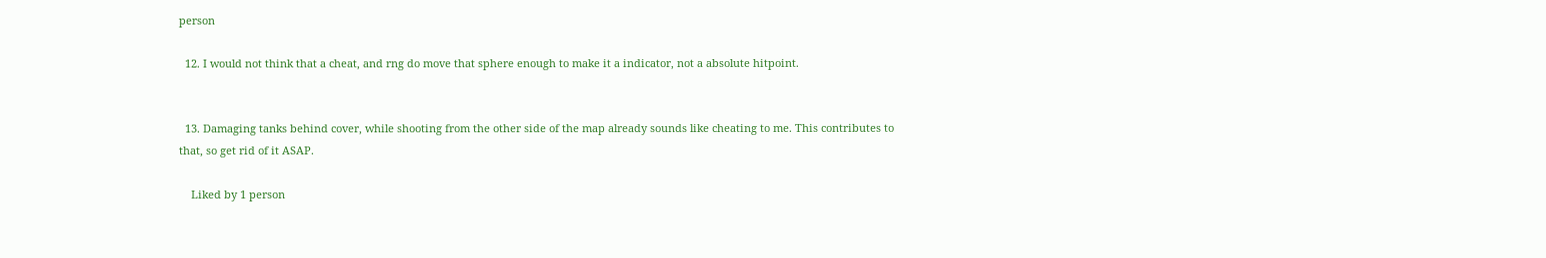person

  12. I would not think that a cheat, and rng do move that sphere enough to make it a indicator, not a absolute hitpoint.


  13. Damaging tanks behind cover, while shooting from the other side of the map already sounds like cheating to me. This contributes to that, so get rid of it ASAP.

    Liked by 1 person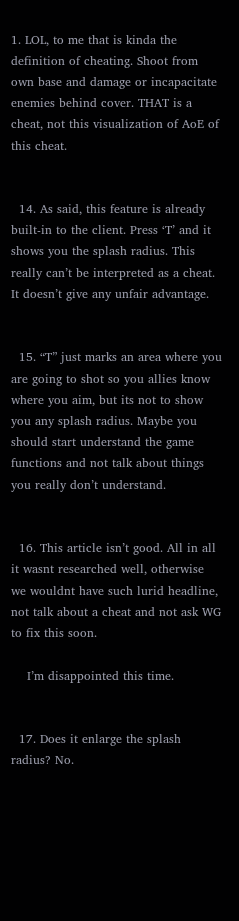1. LOL, to me that is kinda the definition of cheating. Shoot from own base and damage or incapacitate enemies behind cover. THAT is a cheat, not this visualization of AoE of this cheat.


  14. As said, this feature is already built-in to the client. Press ‘T’ and it shows you the splash radius. This really can’t be interpreted as a cheat. It doesn’t give any unfair advantage.


  15. “T” just marks an area where you are going to shot so you allies know where you aim, but its not to show you any splash radius. Maybe you should start understand the game functions and not talk about things you really don’t understand.


  16. This article isn’t good. All in all it wasnt researched well, otherwise we wouldnt have such lurid headline, not talk about a cheat and not ask WG to fix this soon.

    I’m disappointed this time.


  17. Does it enlarge the splash radius? No.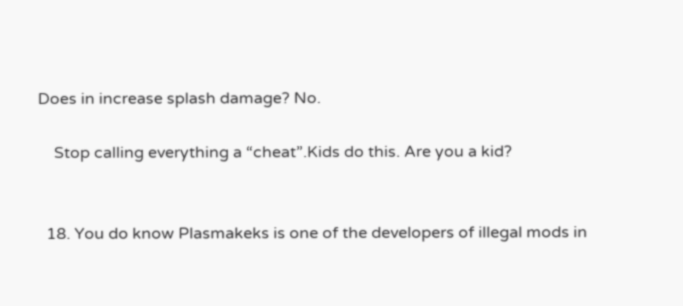Does in increase splash damage? No.

    Stop calling everything a “cheat”.Kids do this. Are you a kid?


  18. You do know Plasmakeks is one of the developers of illegal mods in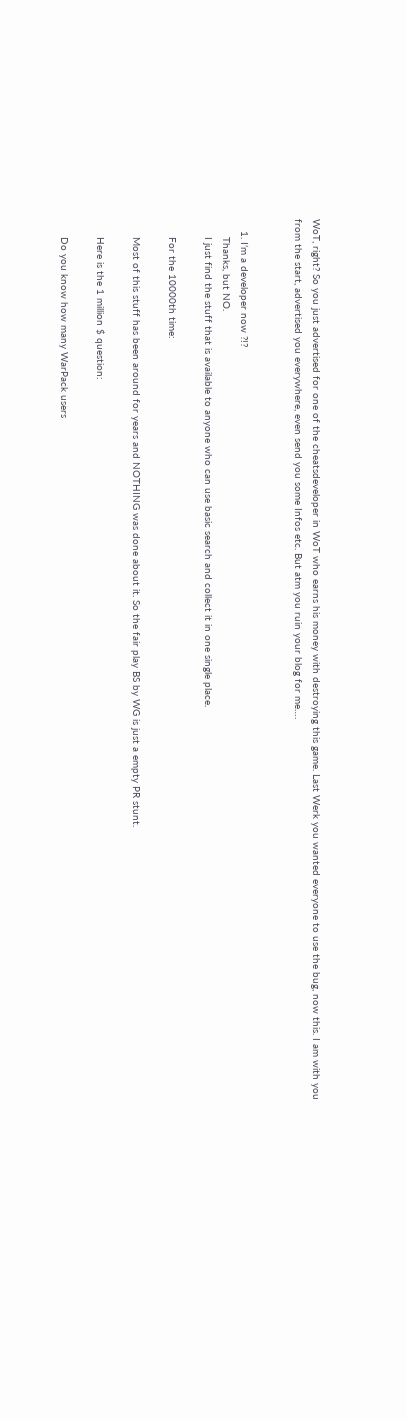WoT, right? So you just advertised for one of the cheatsdeveloper in WoT who earns his money with destroying this game. Last Werk you wanted everyone to use the bug, now this. I am with you from the start, advertised you everywhere, even send you some Infos etc. But atm you ruin your blog for me….


    1. I’m a developer now ?!?
      Thanks, but NO.
      I just find the stuff that is available to anyone who can use basic search and collect it in one single place.

      For the 10000th time:

      Most of this stuff has been around for years and NOTHING was done about it. So the fair play BS by WG is just a empty PR stunt.

      Here is the 1 million $ question:

      Do you know how many WarPack users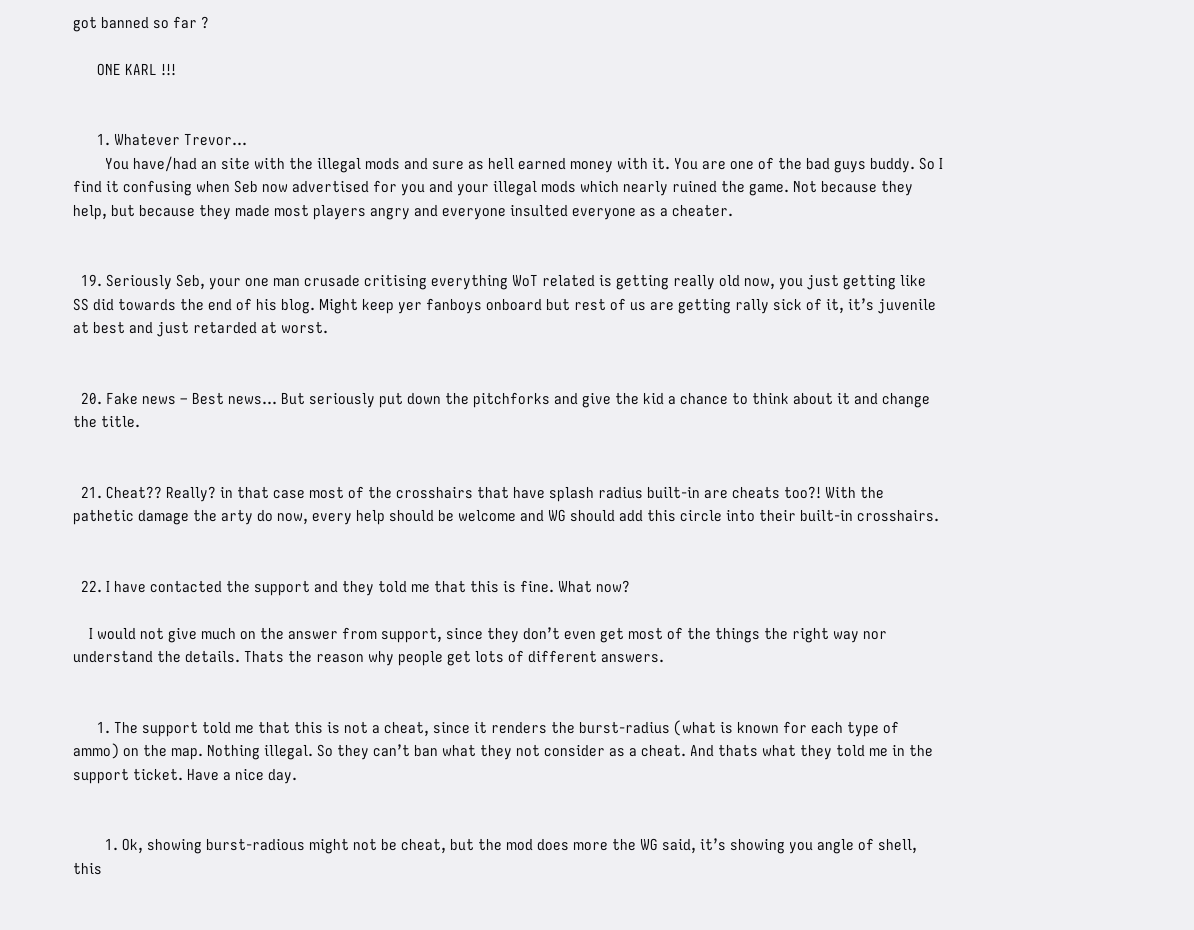got banned so far ?

      ONE KARL !!!


      1. Whatever Trevor…
        You have/had an site with the illegal mods and sure as hell earned money with it. You are one of the bad guys buddy. So I find it confusing when Seb now advertised for you and your illegal mods which nearly ruined the game. Not because they help, but because they made most players angry and everyone insulted everyone as a cheater.


  19. Seriously Seb, your one man crusade critising everything WoT related is getting really old now, you just getting like SS did towards the end of his blog. Might keep yer fanboys onboard but rest of us are getting rally sick of it, it’s juvenile at best and just retarded at worst.


  20. Fake news – Best news… But seriously put down the pitchforks and give the kid a chance to think about it and change the title.


  21. Cheat?? Really? in that case most of the crosshairs that have splash radius built-in are cheats too?! With the pathetic damage the arty do now, every help should be welcome and WG should add this circle into their built-in crosshairs.


  22. I have contacted the support and they told me that this is fine. What now?

    I would not give much on the answer from support, since they don’t even get most of the things the right way nor understand the details. Thats the reason why people get lots of different answers.


      1. The support told me that this is not a cheat, since it renders the burst-radius (what is known for each type of ammo) on the map. Nothing illegal. So they can’t ban what they not consider as a cheat. And thats what they told me in the support ticket. Have a nice day.


        1. Ok, showing burst-radious might not be cheat, but the mod does more the WG said, it’s showing you angle of shell, this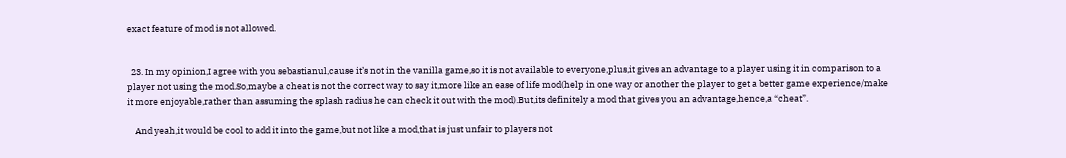exact feature of mod is not allowed.


  23. In my opinion,I agree with you sebastianul,cause it’s not in the vanilla game,so it is not available to everyone,plus,it gives an advantage to a player using it in comparison to a player not using the mod.So,maybe a cheat is not the correct way to say it,more like an ease of life mod(help in one way or another the player to get a better game experience/make it more enjoyable,rather than assuming the splash radius he can check it out with the mod).But,its definitely a mod that gives you an advantage,hence,a “cheat”.

    And yeah,it would be cool to add it into the game,but not like a mod,that is just unfair to players not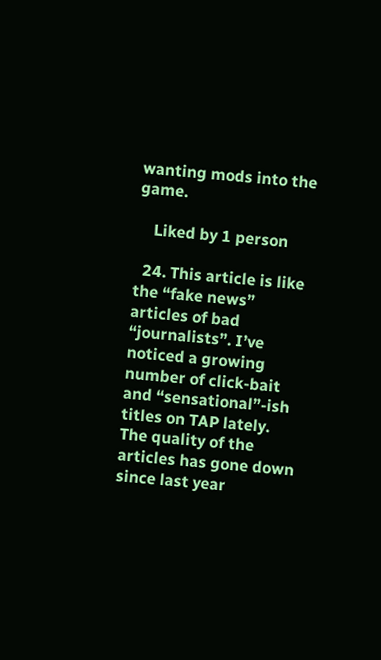wanting mods into the game.

    Liked by 1 person

  24. This article is like the “fake news” articles of bad “journalists”. I’ve noticed a growing number of click-bait and “sensational”-ish titles on TAP lately. The quality of the articles has gone down since last year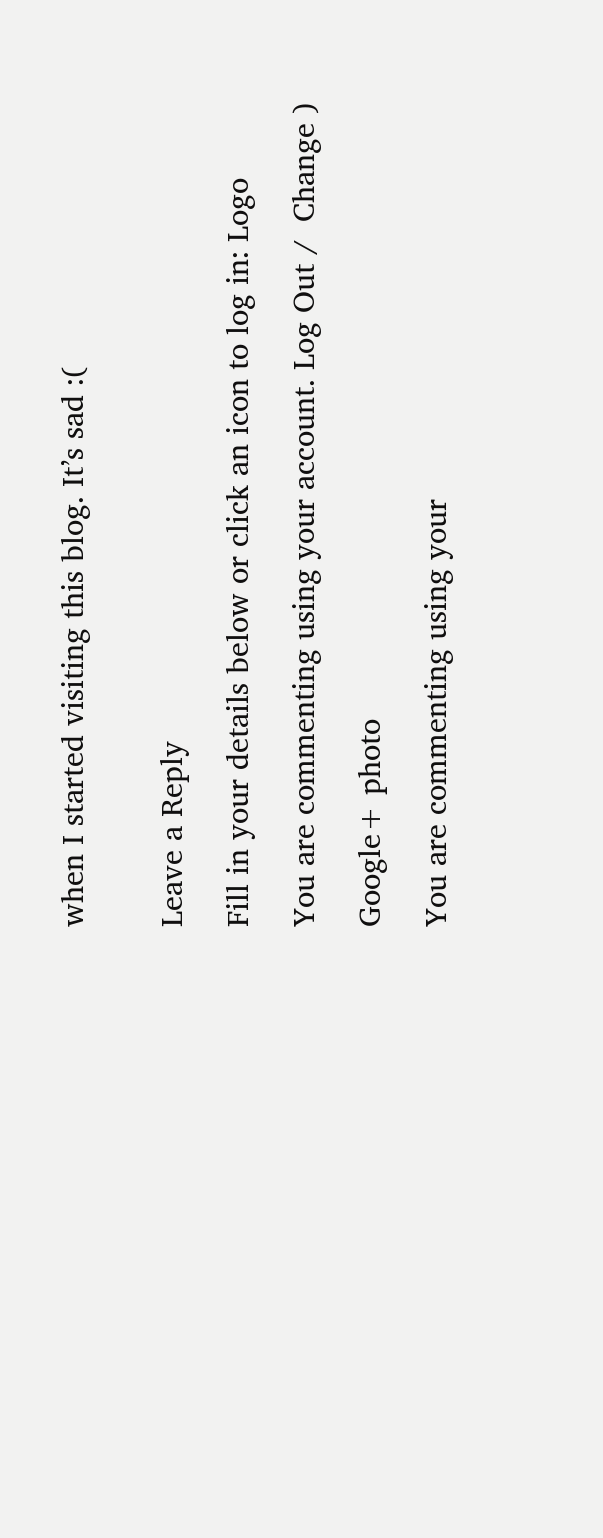when I started visiting this blog. It’s sad :(


Leave a Reply

Fill in your details below or click an icon to log in: Logo

You are commenting using your account. Log Out /  Change )

Google+ photo

You are commenting using your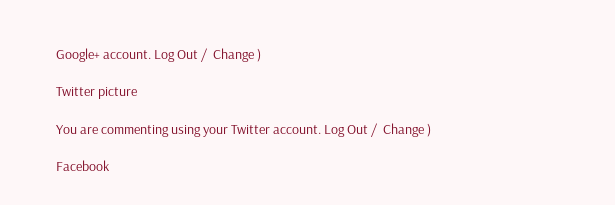Google+ account. Log Out /  Change )

Twitter picture

You are commenting using your Twitter account. Log Out /  Change )

Facebook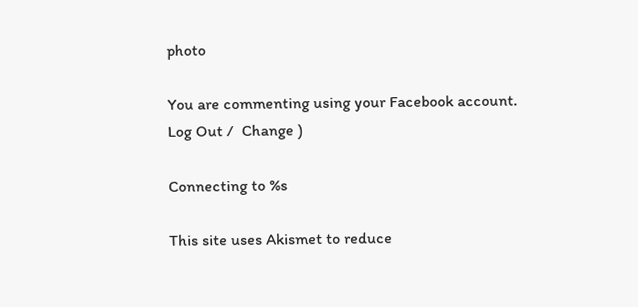photo

You are commenting using your Facebook account. Log Out /  Change )

Connecting to %s

This site uses Akismet to reduce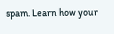spam. Learn how your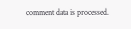comment data is processed.